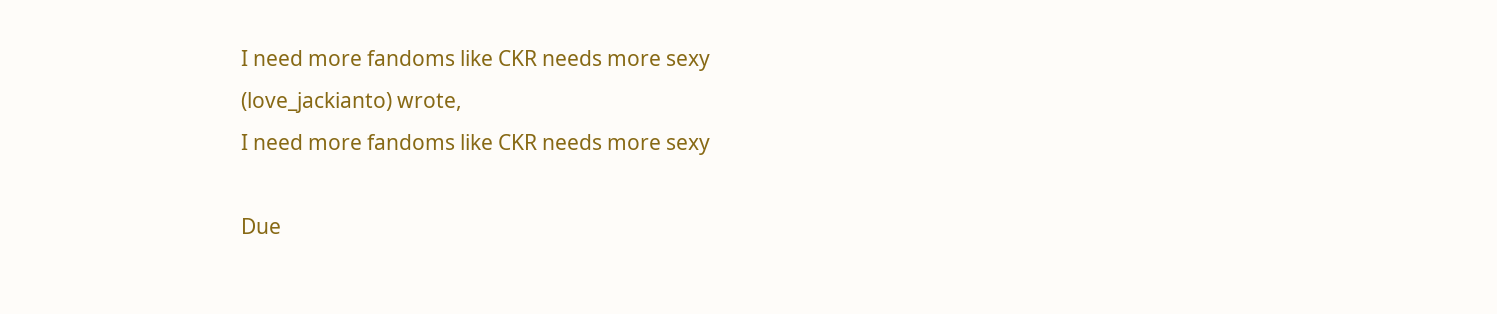I need more fandoms like CKR needs more sexy (love_jackianto) wrote,
I need more fandoms like CKR needs more sexy

Due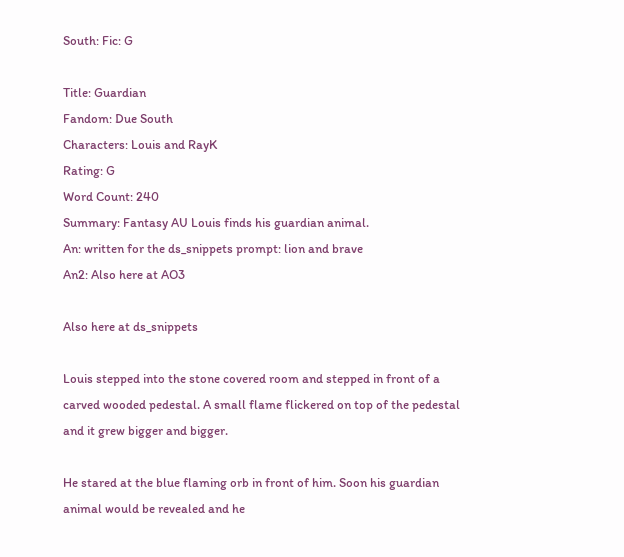South: Fic: G

Title: Guardian
Fandom: Due South
Characters: Louis and RayK
Rating: G
Word Count: 240
Summary: Fantasy AU Louis finds his guardian animal.
An: written for the ds_snippets prompt: lion and brave
An2: Also here at AO3

Also here at ds_snippets

Louis stepped into the stone covered room and stepped in front of a carved wooded pedestal. A small flame flickered on top of the pedestal and it grew bigger and bigger.

He stared at the blue flaming orb in front of him. Soon his guardian animal would be revealed and he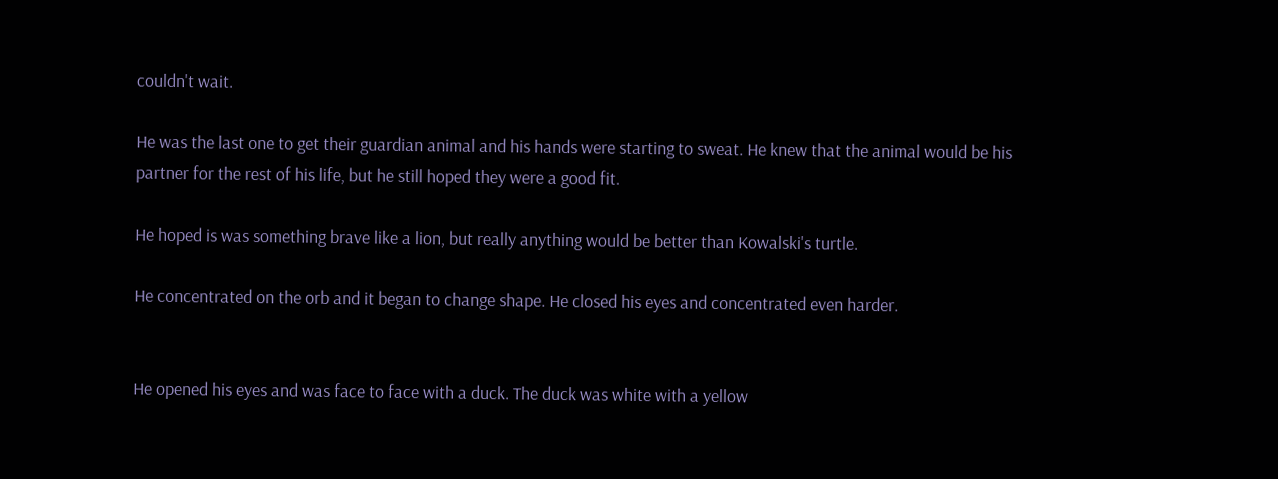couldn't wait.

He was the last one to get their guardian animal and his hands were starting to sweat. He knew that the animal would be his partner for the rest of his life, but he still hoped they were a good fit.

He hoped is was something brave like a lion, but really anything would be better than Kowalski's turtle.

He concentrated on the orb and it began to change shape. He closed his eyes and concentrated even harder.


He opened his eyes and was face to face with a duck. The duck was white with a yellow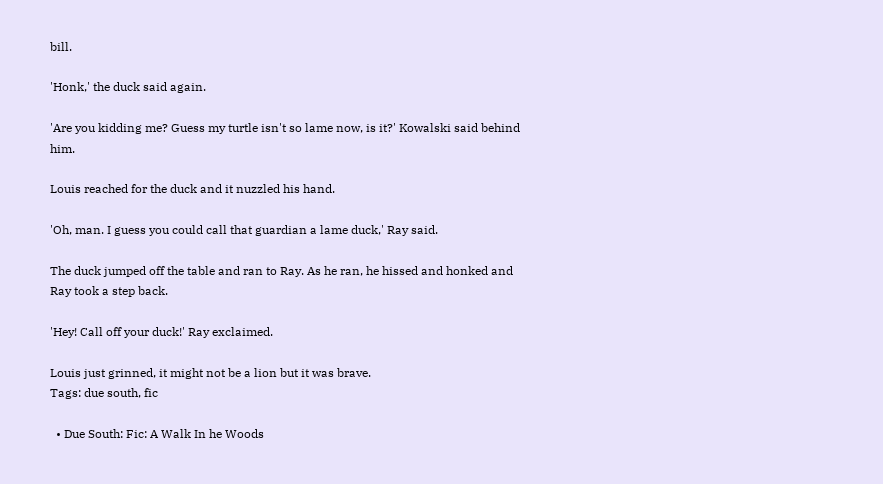bill.

'Honk,' the duck said again.

'Are you kidding me? Guess my turtle isn't so lame now, is it?' Kowalski said behind him.

Louis reached for the duck and it nuzzled his hand.

'Oh, man. I guess you could call that guardian a lame duck,' Ray said.

The duck jumped off the table and ran to Ray. As he ran, he hissed and honked and Ray took a step back.

'Hey! Call off your duck!' Ray exclaimed.

Louis just grinned, it might not be a lion but it was brave.
Tags: due south, fic

  • Due South: Fic: A Walk In he Woods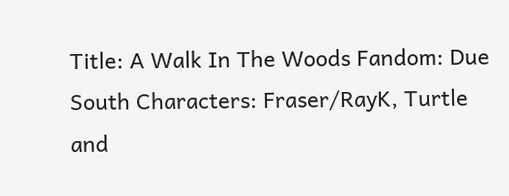Title: A Walk In The Woods Fandom: Due South Characters: Fraser/RayK, Turtle and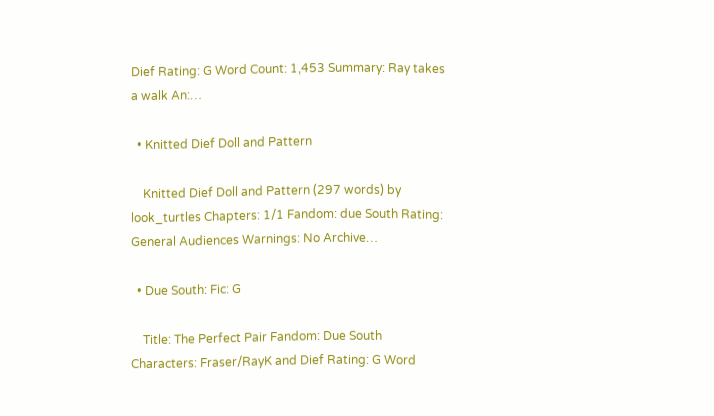Dief Rating: G Word Count: 1,453 Summary: Ray takes a walk An:…

  • Knitted Dief Doll and Pattern

    Knitted Dief Doll and Pattern (297 words) by look_turtles Chapters: 1/1 Fandom: due South Rating: General Audiences Warnings: No Archive…

  • Due South: Fic: G

    Title: The Perfect Pair Fandom: Due South Characters: Fraser/RayK and Dief Rating: G Word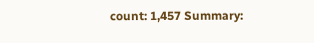count: 1,457 Summary: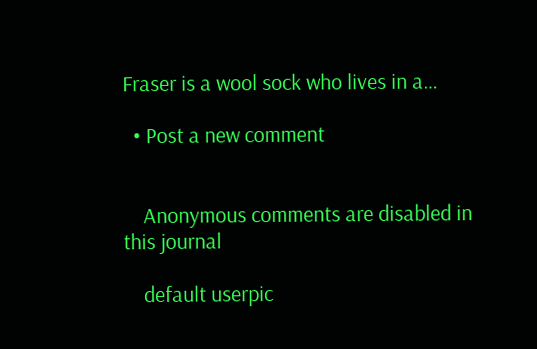Fraser is a wool sock who lives in a…

  • Post a new comment


    Anonymous comments are disabled in this journal

    default userpic